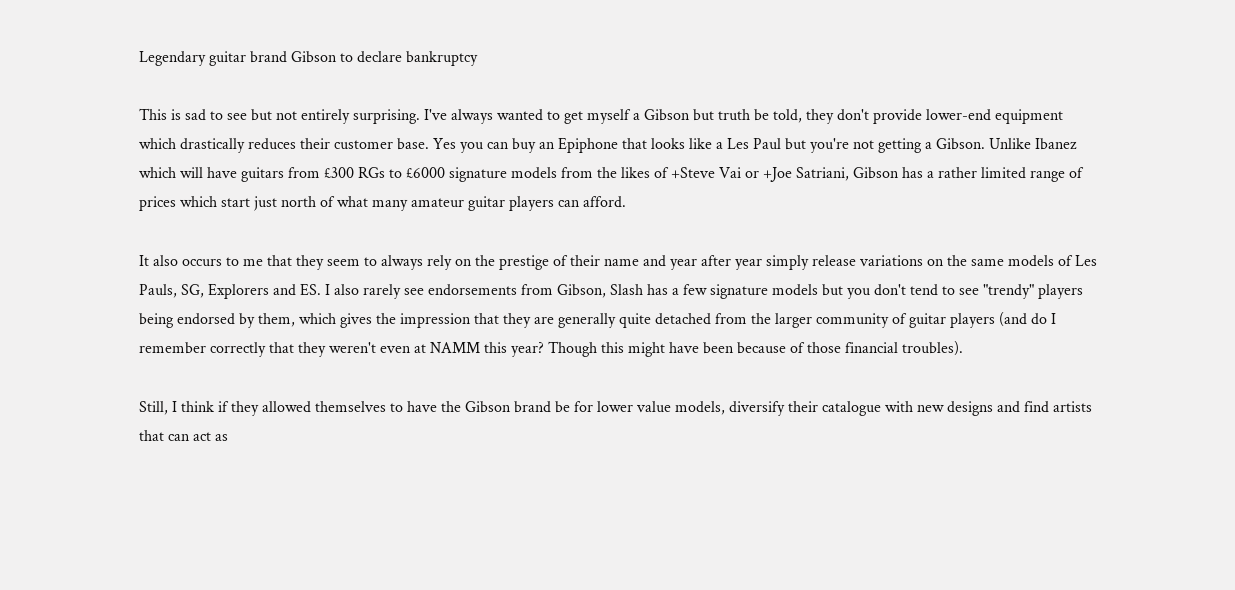Legendary guitar brand Gibson to declare bankruptcy

This is sad to see but not entirely surprising. I've always wanted to get myself a Gibson but truth be told, they don't provide lower-end equipment which drastically reduces their customer base. Yes you can buy an Epiphone that looks like a Les Paul but you're not getting a Gibson. Unlike Ibanez which will have guitars from £300 RGs to £6000 signature models from the likes of +Steve Vai or +Joe Satriani, Gibson has a rather limited range of prices which start just north of what many amateur guitar players can afford.

It also occurs to me that they seem to always rely on the prestige of their name and year after year simply release variations on the same models of Les Pauls, SG, Explorers and ES. I also rarely see endorsements from Gibson, Slash has a few signature models but you don't tend to see "trendy" players being endorsed by them, which gives the impression that they are generally quite detached from the larger community of guitar players (and do I remember correctly that they weren't even at NAMM this year? Though this might have been because of those financial troubles).

Still, I think if they allowed themselves to have the Gibson brand be for lower value models, diversify their catalogue with new designs and find artists that can act as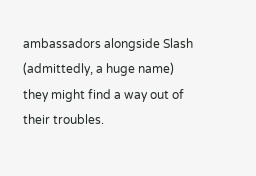ambassadors alongside Slash (admittedly, a huge name) they might find a way out of their troubles.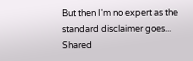But then I'm no expert as the standard disclaimer goes...
Shared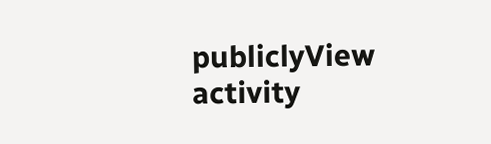publiclyView activity